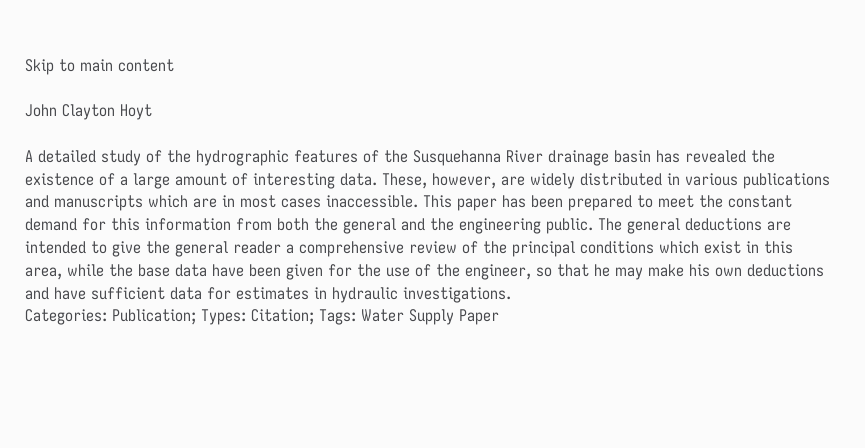Skip to main content

John Clayton Hoyt

A detailed study of the hydrographic features of the Susquehanna River drainage basin has revealed the existence of a large amount of interesting data. These, however, are widely distributed in various publications and manuscripts which are in most cases inaccessible. This paper has been prepared to meet the constant demand for this information from both the general and the engineering public. The general deductions are intended to give the general reader a comprehensive review of the principal conditions which exist in this area, while the base data have been given for the use of the engineer, so that he may make his own deductions and have sufficient data for estimates in hydraulic investigations.
Categories: Publication; Types: Citation; Tags: Water Supply Paper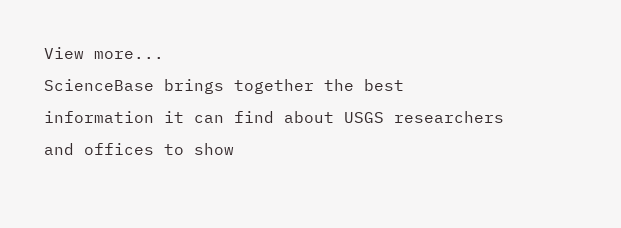View more...
ScienceBase brings together the best information it can find about USGS researchers and offices to show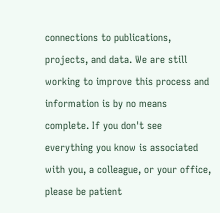connections to publications, projects, and data. We are still working to improve this process and information is by no means complete. If you don't see everything you know is associated with you, a colleague, or your office, please be patient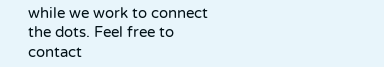while we work to connect the dots. Feel free to contact